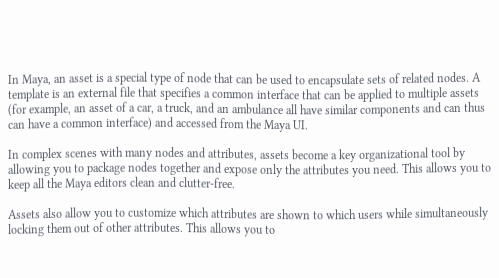In Maya, an asset is a special type of node that can be used to encapsulate sets of related nodes. A template is an external file that specifies a common interface that can be applied to multiple assets (for example, an asset of a car, a truck, and an ambulance all have similar components and can thus can have a common interface) and accessed from the Maya UI.

In complex scenes with many nodes and attributes, assets become a key organizational tool by allowing you to package nodes together and expose only the attributes you need. This allows you to keep all the Maya editors clean and clutter-free.

Assets also allow you to customize which attributes are shown to which users while simultaneously locking them out of other attributes. This allows you to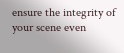ensure the integrity of your scene even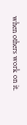when others work on it.